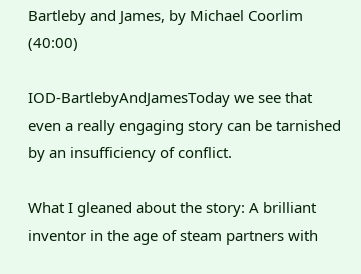Bartleby and James, by Michael Coorlim (40:00)

IOD-BartlebyAndJamesToday we see that even a really engaging story can be tarnished by an insufficiency of conflict.

What I gleaned about the story: A brilliant inventor in the age of steam partners with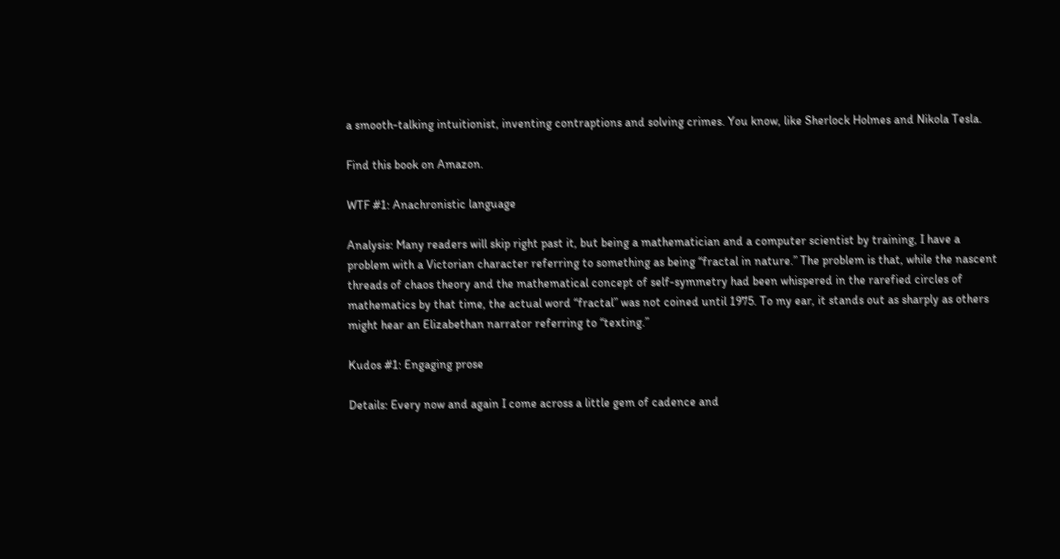a smooth-talking intuitionist, inventing contraptions and solving crimes. You know, like Sherlock Holmes and Nikola Tesla.

Find this book on Amazon.

WTF #1: Anachronistic language

Analysis: Many readers will skip right past it, but being a mathematician and a computer scientist by training, I have a problem with a Victorian character referring to something as being “fractal in nature.” The problem is that, while the nascent threads of chaos theory and the mathematical concept of self-symmetry had been whispered in the rarefied circles of mathematics by that time, the actual word “fractal” was not coined until 1975. To my ear, it stands out as sharply as others might hear an Elizabethan narrator referring to “texting.”

Kudos #1: Engaging prose

Details: Every now and again I come across a little gem of cadence and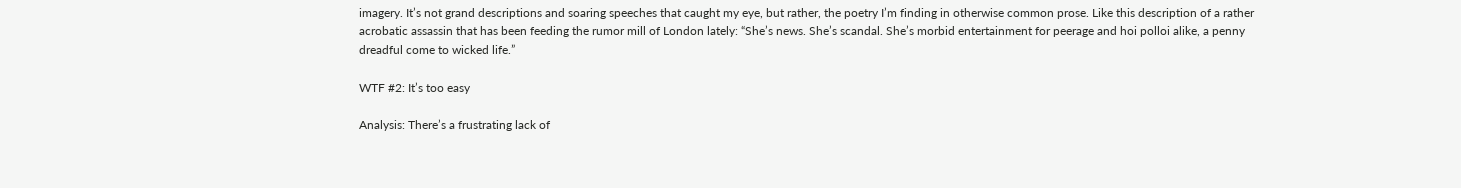imagery. It’s not grand descriptions and soaring speeches that caught my eye, but rather, the poetry I’m finding in otherwise common prose. Like this description of a rather acrobatic assassin that has been feeding the rumor mill of London lately: “She’s news. She’s scandal. She’s morbid entertainment for peerage and hoi polloi alike, a penny dreadful come to wicked life.”

WTF #2: It’s too easy

Analysis: There’s a frustrating lack of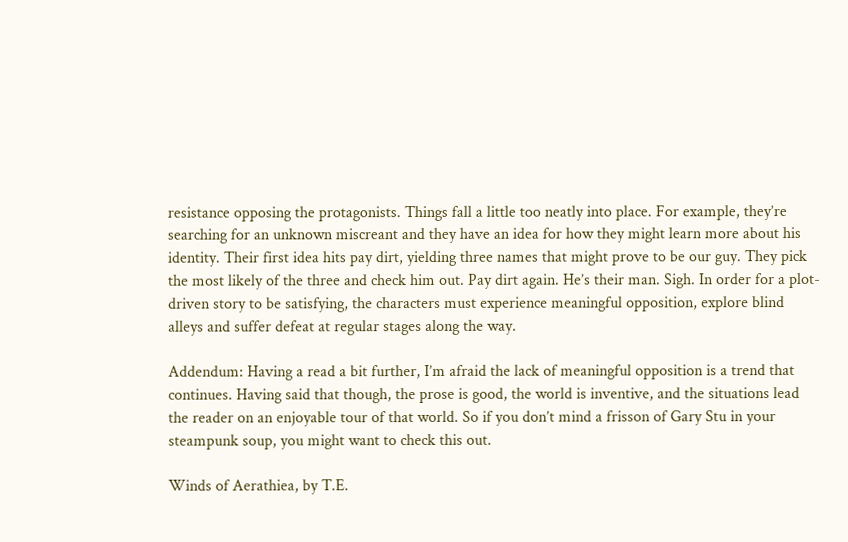resistance opposing the protagonists. Things fall a little too neatly into place. For example, they’re searching for an unknown miscreant and they have an idea for how they might learn more about his identity. Their first idea hits pay dirt, yielding three names that might prove to be our guy. They pick the most likely of the three and check him out. Pay dirt again. He’s their man. Sigh. In order for a plot-driven story to be satisfying, the characters must experience meaningful opposition, explore blind alleys and suffer defeat at regular stages along the way.

Addendum: Having a read a bit further, I’m afraid the lack of meaningful opposition is a trend that continues. Having said that though, the prose is good, the world is inventive, and the situations lead the reader on an enjoyable tour of that world. So if you don’t mind a frisson of Gary Stu in your steampunk soup, you might want to check this out.

Winds of Aerathiea, by T.E.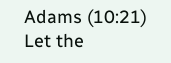Adams (10:21)
Let the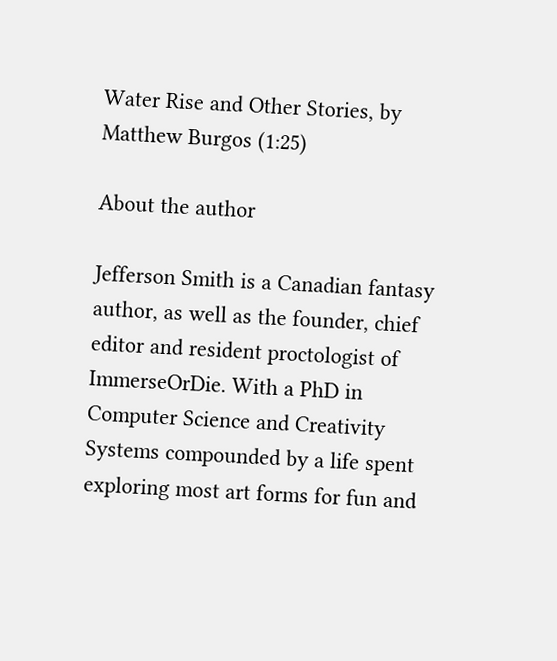Water Rise and Other Stories, by Matthew Burgos (1:25)

About the author

Jefferson Smith is a Canadian fantasy author, as well as the founder, chief editor and resident proctologist of ImmerseOrDie. With a PhD in Computer Science and Creativity Systems compounded by a life spent exploring most art forms for fun and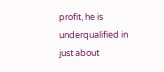profit, he is underqualified in just about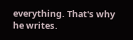everything. That's why he writes.